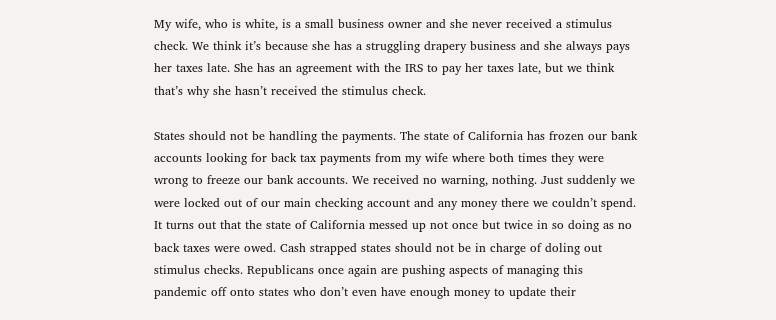My wife, who is white, is a small business owner and she never received a stimulus check. We think it’s because she has a struggling drapery business and she always pays her taxes late. She has an agreement with the IRS to pay her taxes late, but we think that’s why she hasn’t received the stimulus check.

States should not be handling the payments. The state of California has frozen our bank accounts looking for back tax payments from my wife where both times they were wrong to freeze our bank accounts. We received no warning, nothing. Just suddenly we were locked out of our main checking account and any money there we couldn’t spend. It turns out that the state of California messed up not once but twice in so doing as no back taxes were owed. Cash strapped states should not be in charge of doling out stimulus checks. Republicans once again are pushing aspects of managing this pandemic off onto states who don’t even have enough money to update their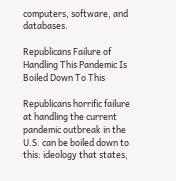computers, software, and databases.

Republicans Failure of Handling This Pandemic Is Boiled Down To This

Republicans horrific failure at handling the current pandemic outbreak in the U.S. can be boiled down to this: ideology that states,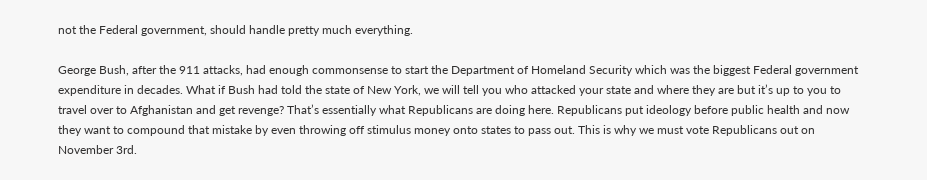not the Federal government, should handle pretty much everything.

George Bush, after the 911 attacks, had enough commonsense to start the Department of Homeland Security which was the biggest Federal government expenditure in decades. What if Bush had told the state of New York, we will tell you who attacked your state and where they are but it’s up to you to travel over to Afghanistan and get revenge? That’s essentially what Republicans are doing here. Republicans put ideology before public health and now they want to compound that mistake by even throwing off stimulus money onto states to pass out. This is why we must vote Republicans out on November 3rd.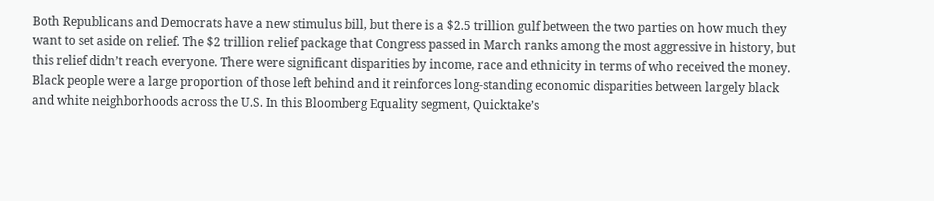Both Republicans and Democrats have a new stimulus bill, but there is a $2.5 trillion gulf between the two parties on how much they want to set aside on relief. The $2 trillion relief package that Congress passed in March ranks among the most aggressive in history, but this relief didn’t reach everyone. There were significant disparities by income, race and ethnicity in terms of who received the money. Black people were a large proportion of those left behind and it reinforces long-standing economic disparities between largely black and white neighborhoods across the U.S. In this Bloomberg Equality segment, Quicktake’s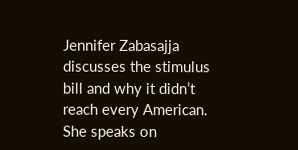Jennifer Zabasajja discusses the stimulus bill and why it didn’t reach every American. She speaks on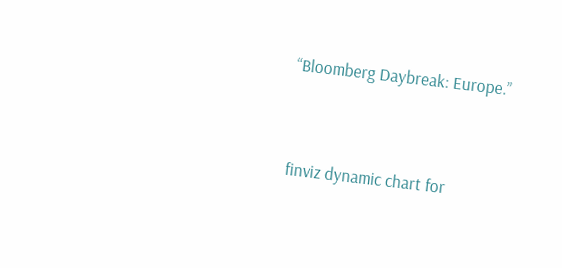“Bloomberg Daybreak: Europe.”


finviz dynamic chart for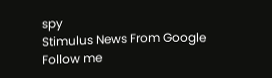spy
Stimulus News From Google
Follow me